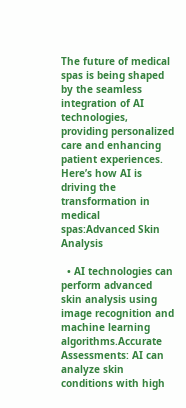The future of medical spas is being shaped by the seamless integration of AI technologies, providing personalized care and enhancing patient experiences. Here’s how AI is driving the transformation in medical spas:Advanced Skin Analysis

  • AI technologies can perform advanced skin analysis using image recognition and machine learning algorithms.Accurate Assessments: AI can analyze skin conditions with high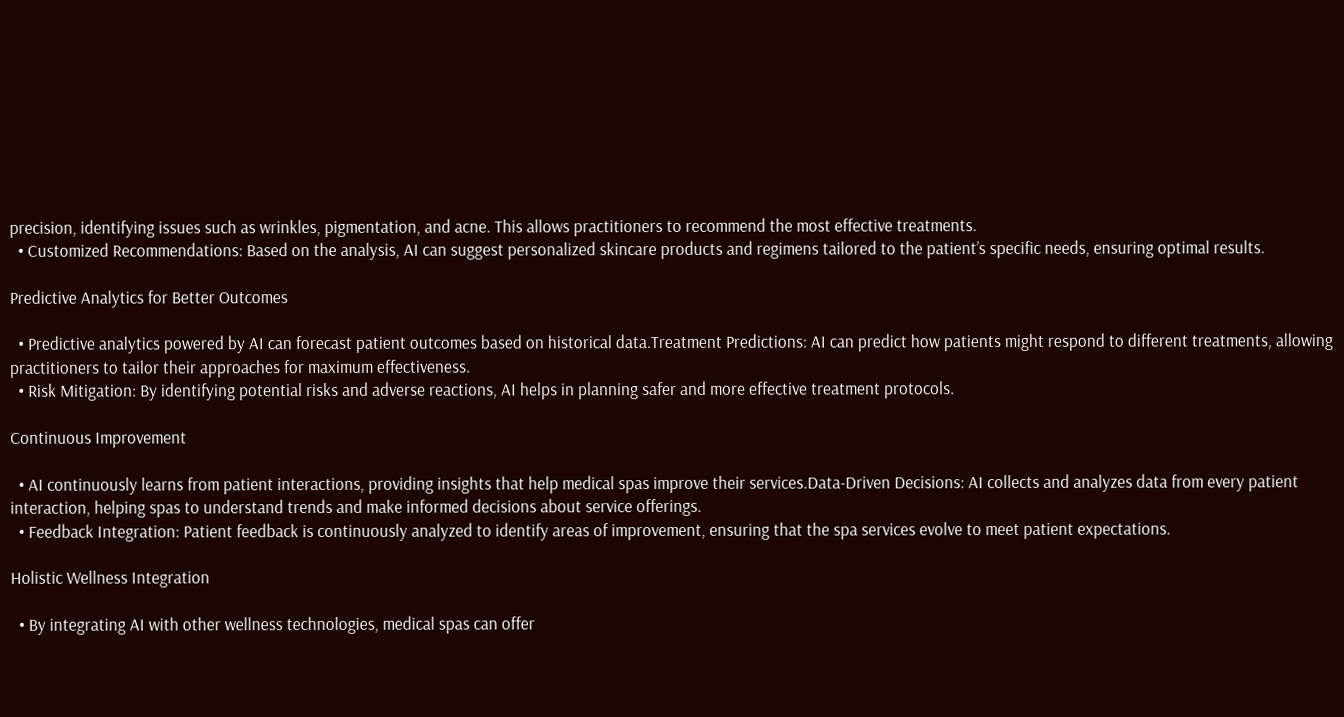precision, identifying issues such as wrinkles, pigmentation, and acne. This allows practitioners to recommend the most effective treatments.
  • Customized Recommendations: Based on the analysis, AI can suggest personalized skincare products and regimens tailored to the patient’s specific needs, ensuring optimal results.

Predictive Analytics for Better Outcomes

  • Predictive analytics powered by AI can forecast patient outcomes based on historical data.Treatment Predictions: AI can predict how patients might respond to different treatments, allowing practitioners to tailor their approaches for maximum effectiveness.
  • Risk Mitigation: By identifying potential risks and adverse reactions, AI helps in planning safer and more effective treatment protocols.

Continuous Improvement

  • AI continuously learns from patient interactions, providing insights that help medical spas improve their services.Data-Driven Decisions: AI collects and analyzes data from every patient interaction, helping spas to understand trends and make informed decisions about service offerings.
  • Feedback Integration: Patient feedback is continuously analyzed to identify areas of improvement, ensuring that the spa services evolve to meet patient expectations.

Holistic Wellness Integration

  • By integrating AI with other wellness technologies, medical spas can offer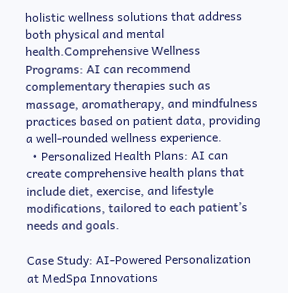holistic wellness solutions that address both physical and mental health.Comprehensive Wellness Programs: AI can recommend complementary therapies such as massage, aromatherapy, and mindfulness practices based on patient data, providing a well-rounded wellness experience.
  • Personalized Health Plans: AI can create comprehensive health plans that include diet, exercise, and lifestyle modifications, tailored to each patient’s needs and goals.

Case Study: AI-Powered Personalization at MedSpa Innovations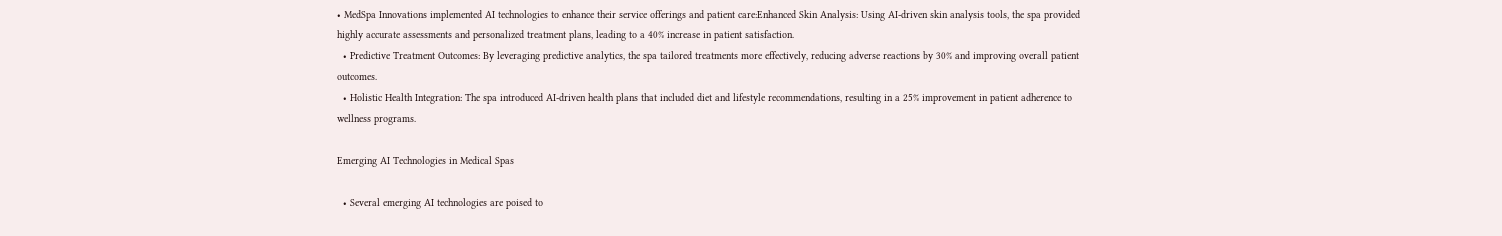• MedSpa Innovations implemented AI technologies to enhance their service offerings and patient care:Enhanced Skin Analysis: Using AI-driven skin analysis tools, the spa provided highly accurate assessments and personalized treatment plans, leading to a 40% increase in patient satisfaction.
  • Predictive Treatment Outcomes: By leveraging predictive analytics, the spa tailored treatments more effectively, reducing adverse reactions by 30% and improving overall patient outcomes.
  • Holistic Health Integration: The spa introduced AI-driven health plans that included diet and lifestyle recommendations, resulting in a 25% improvement in patient adherence to wellness programs.

Emerging AI Technologies in Medical Spas

  • Several emerging AI technologies are poised to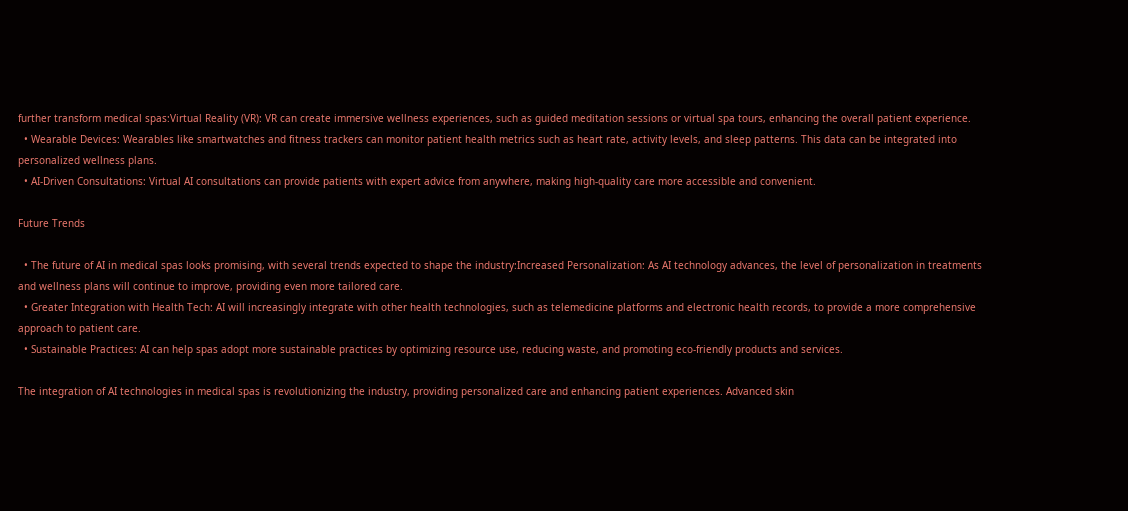further transform medical spas:Virtual Reality (VR): VR can create immersive wellness experiences, such as guided meditation sessions or virtual spa tours, enhancing the overall patient experience.
  • Wearable Devices: Wearables like smartwatches and fitness trackers can monitor patient health metrics such as heart rate, activity levels, and sleep patterns. This data can be integrated into personalized wellness plans.
  • AI-Driven Consultations: Virtual AI consultations can provide patients with expert advice from anywhere, making high-quality care more accessible and convenient.

Future Trends

  • The future of AI in medical spas looks promising, with several trends expected to shape the industry:Increased Personalization: As AI technology advances, the level of personalization in treatments and wellness plans will continue to improve, providing even more tailored care.
  • Greater Integration with Health Tech: AI will increasingly integrate with other health technologies, such as telemedicine platforms and electronic health records, to provide a more comprehensive approach to patient care.
  • Sustainable Practices: AI can help spas adopt more sustainable practices by optimizing resource use, reducing waste, and promoting eco-friendly products and services.

The integration of AI technologies in medical spas is revolutionizing the industry, providing personalized care and enhancing patient experiences. Advanced skin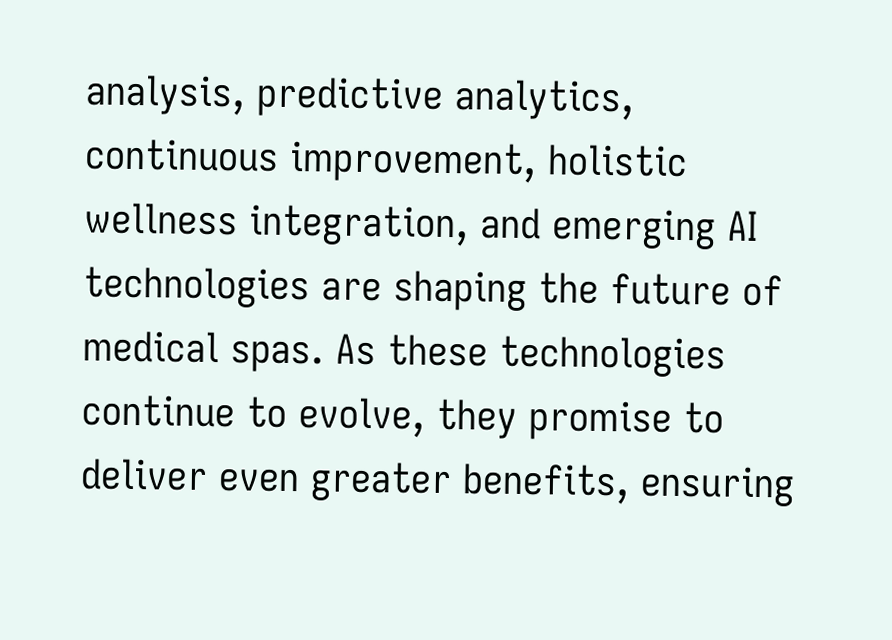analysis, predictive analytics, continuous improvement, holistic wellness integration, and emerging AI technologies are shaping the future of medical spas. As these technologies continue to evolve, they promise to deliver even greater benefits, ensuring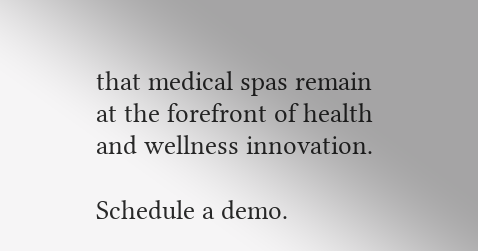that medical spas remain at the forefront of health and wellness innovation.

Schedule a demo.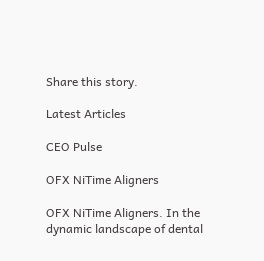Share this story.

Latest Articles

CEO Pulse

OFX NiTime Aligners

OFX NiTime Aligners. In the dynamic landscape of dental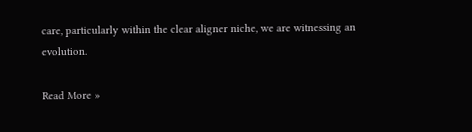care, particularly within the clear aligner niche, we are witnessing an evolution.

Read More »